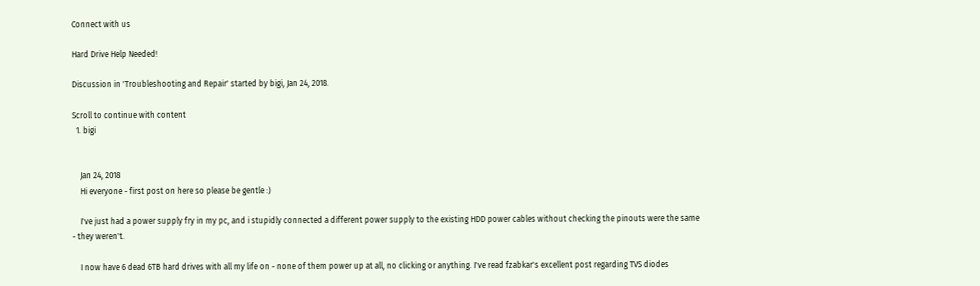Connect with us

Hard Drive Help Needed!

Discussion in 'Troubleshooting and Repair' started by bigi, Jan 24, 2018.

Scroll to continue with content
  1. bigi


    Jan 24, 2018
    Hi everyone - first post on here so please be gentle :)

    I've just had a power supply fry in my pc, and i stupidly connected a different power supply to the existing HDD power cables without checking the pinouts were the same - they weren't.

    I now have 6 dead 6TB hard drives with all my life on - none of them power up at all, no clicking or anything. I've read fzabkar's excellent post regarding TVS diodes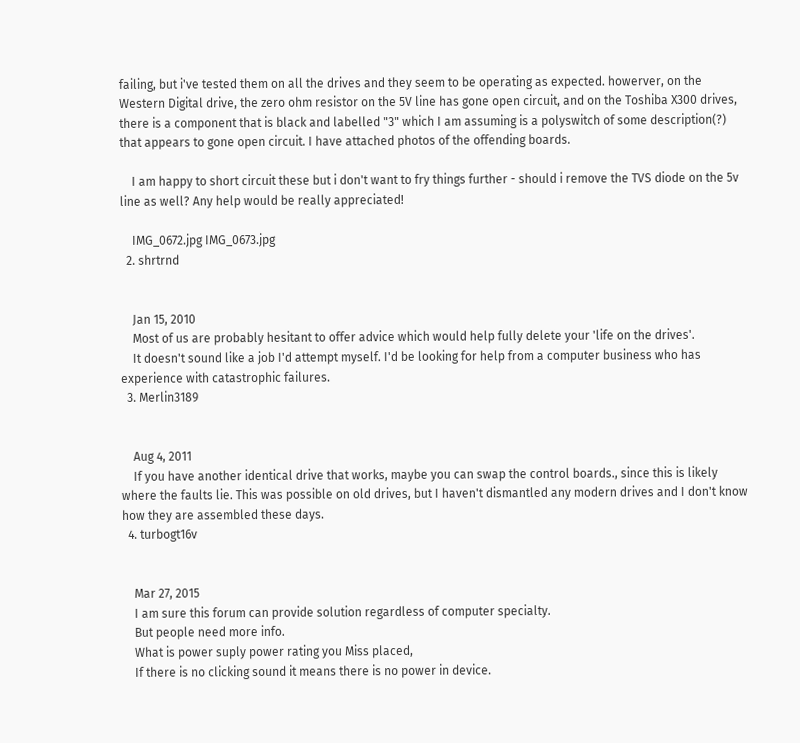failing, but i've tested them on all the drives and they seem to be operating as expected. howerver, on the Western Digital drive, the zero ohm resistor on the 5V line has gone open circuit, and on the Toshiba X300 drives, there is a component that is black and labelled "3" which I am assuming is a polyswitch of some description(?) that appears to gone open circuit. I have attached photos of the offending boards.

    I am happy to short circuit these but i don't want to fry things further - should i remove the TVS diode on the 5v line as well? Any help would be really appreciated!

    IMG_0672.jpg IMG_0673.jpg
  2. shrtrnd


    Jan 15, 2010
    Most of us are probably hesitant to offer advice which would help fully delete your 'life on the drives'.
    It doesn't sound like a job I'd attempt myself. I'd be looking for help from a computer business who has experience with catastrophic failures.
  3. Merlin3189


    Aug 4, 2011
    If you have another identical drive that works, maybe you can swap the control boards., since this is likely where the faults lie. This was possible on old drives, but I haven't dismantled any modern drives and I don't know how they are assembled these days.
  4. turbogt16v


    Mar 27, 2015
    I am sure this forum can provide solution regardless of computer specialty.
    But people need more info.
    What is power suply power rating you Miss placed,
    If there is no clicking sound it means there is no power in device.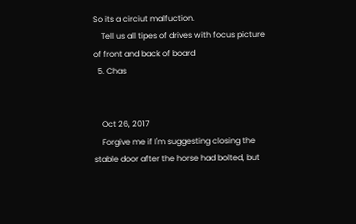So its a circiut malfuction.
    Tell us all tipes of drives with focus picture of front and back of board
  5. Chas


    Oct 26, 2017
    Forgive me if I'm suggesting closing the stable door after the horse had bolted, but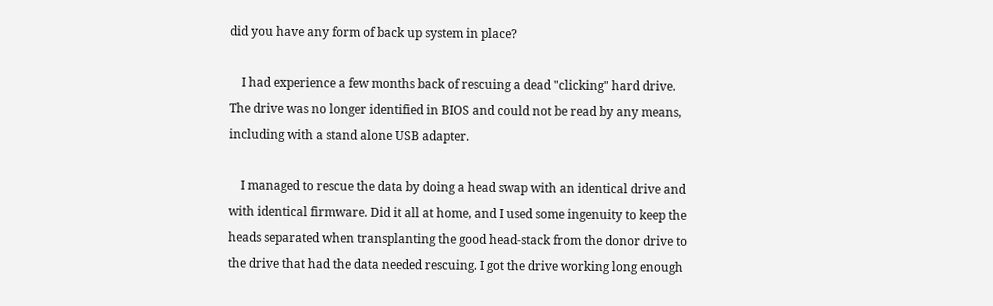did you have any form of back up system in place?

    I had experience a few months back of rescuing a dead "clicking" hard drive. The drive was no longer identified in BIOS and could not be read by any means, including with a stand alone USB adapter.

    I managed to rescue the data by doing a head swap with an identical drive and with identical firmware. Did it all at home, and I used some ingenuity to keep the heads separated when transplanting the good head-stack from the donor drive to the drive that had the data needed rescuing. I got the drive working long enough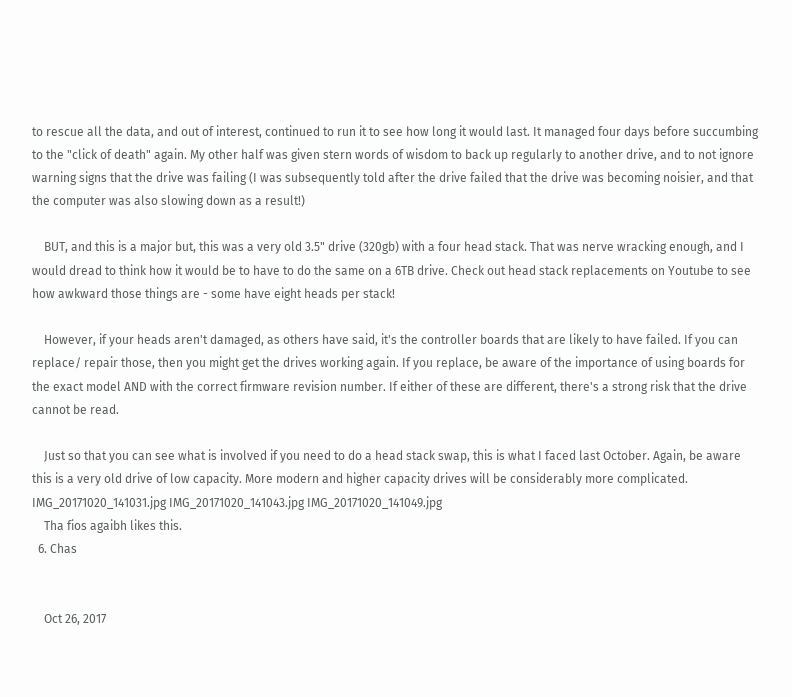to rescue all the data, and out of interest, continued to run it to see how long it would last. It managed four days before succumbing to the "click of death" again. My other half was given stern words of wisdom to back up regularly to another drive, and to not ignore warning signs that the drive was failing (I was subsequently told after the drive failed that the drive was becoming noisier, and that the computer was also slowing down as a result!)

    BUT, and this is a major but, this was a very old 3.5" drive (320gb) with a four head stack. That was nerve wracking enough, and I would dread to think how it would be to have to do the same on a 6TB drive. Check out head stack replacements on Youtube to see how awkward those things are - some have eight heads per stack!

    However, if your heads aren't damaged, as others have said, it's the controller boards that are likely to have failed. If you can replace/ repair those, then you might get the drives working again. If you replace, be aware of the importance of using boards for the exact model AND with the correct firmware revision number. If either of these are different, there's a strong risk that the drive cannot be read.

    Just so that you can see what is involved if you need to do a head stack swap, this is what I faced last October. Again, be aware this is a very old drive of low capacity. More modern and higher capacity drives will be considerably more complicated. IMG_20171020_141031.jpg IMG_20171020_141043.jpg IMG_20171020_141049.jpg
    Tha fios agaibh likes this.
  6. Chas


    Oct 26, 2017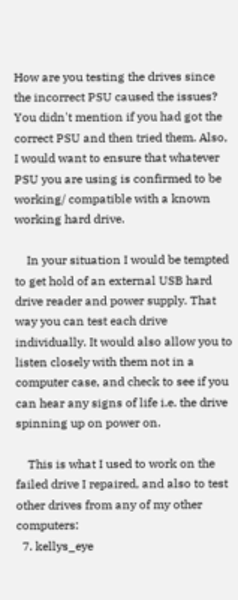How are you testing the drives since the incorrect PSU caused the issues? You didn't mention if you had got the correct PSU and then tried them. Also, I would want to ensure that whatever PSU you are using is confirmed to be working/ compatible with a known working hard drive.

    In your situation I would be tempted to get hold of an external USB hard drive reader and power supply. That way you can test each drive individually. It would also allow you to listen closely with them not in a computer case, and check to see if you can hear any signs of life i.e. the drive spinning up on power on.

    This is what I used to work on the failed drive I repaired, and also to test other drives from any of my other computers:
  7. kellys_eye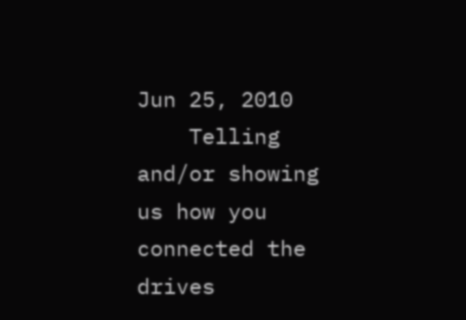Jun 25, 2010
    Telling and/or showing us how you connected the drives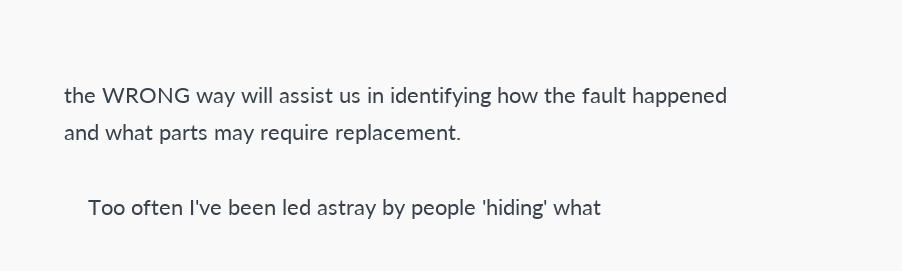the WRONG way will assist us in identifying how the fault happened and what parts may require replacement.

    Too often I've been led astray by people 'hiding' what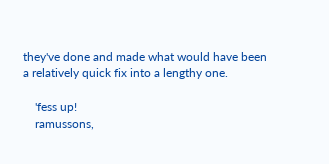they've done and made what would have been a relatively quick fix into a lengthy one.

    'fess up!
    ramussons,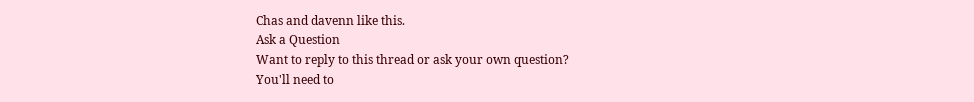Chas and davenn like this.
Ask a Question
Want to reply to this thread or ask your own question?
You'll need to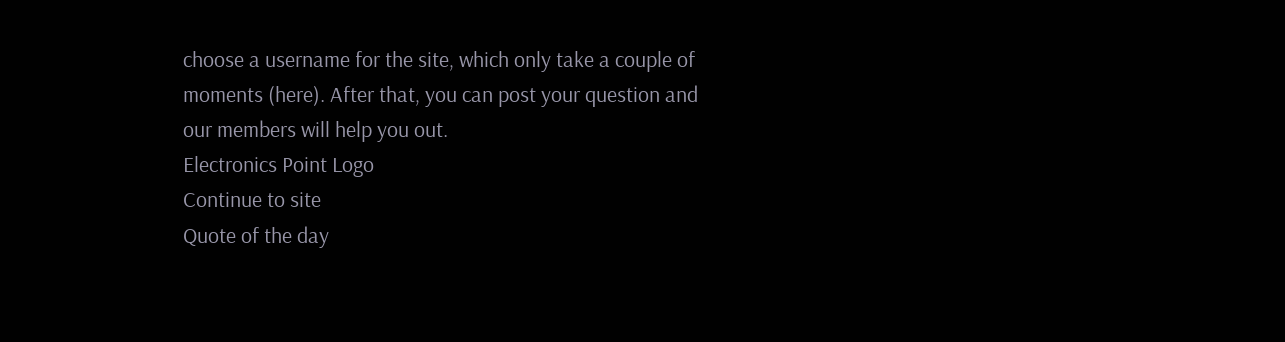choose a username for the site, which only take a couple of moments (here). After that, you can post your question and our members will help you out.
Electronics Point Logo
Continue to site
Quote of the day